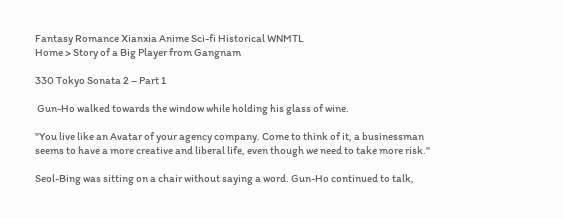Fantasy Romance Xianxia Anime Sci-fi Historical WNMTL
Home > Story of a Big Player from Gangnam

330 Tokyo Sonata 2 – Part 1

 Gun-Ho walked towards the window while holding his glass of wine.

"You live like an Avatar of your agency company. Come to think of it, a businessman seems to have a more creative and liberal life, even though we need to take more risk."

Seol-Bing was sitting on a chair without saying a word. Gun-Ho continued to talk,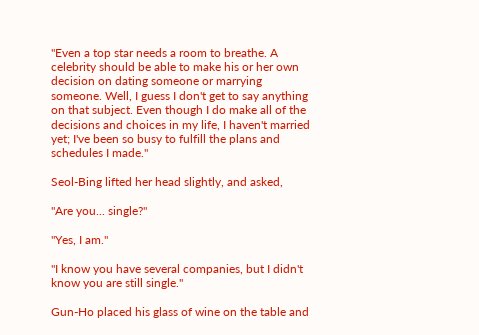"Even a top star needs a room to breathe. A celebrity should be able to make his or her own decision on dating someone or marrying someone. Well, I guess I don't get to say anything on that subject. Even though I do make all of the decisions and choices in my life, I haven't married yet; I've been so busy to fulfill the plans and schedules I made."

Seol-Bing lifted her head slightly, and asked,

"Are you... single?"

"Yes, I am."

"I know you have several companies, but I didn't know you are still single."

Gun-Ho placed his glass of wine on the table and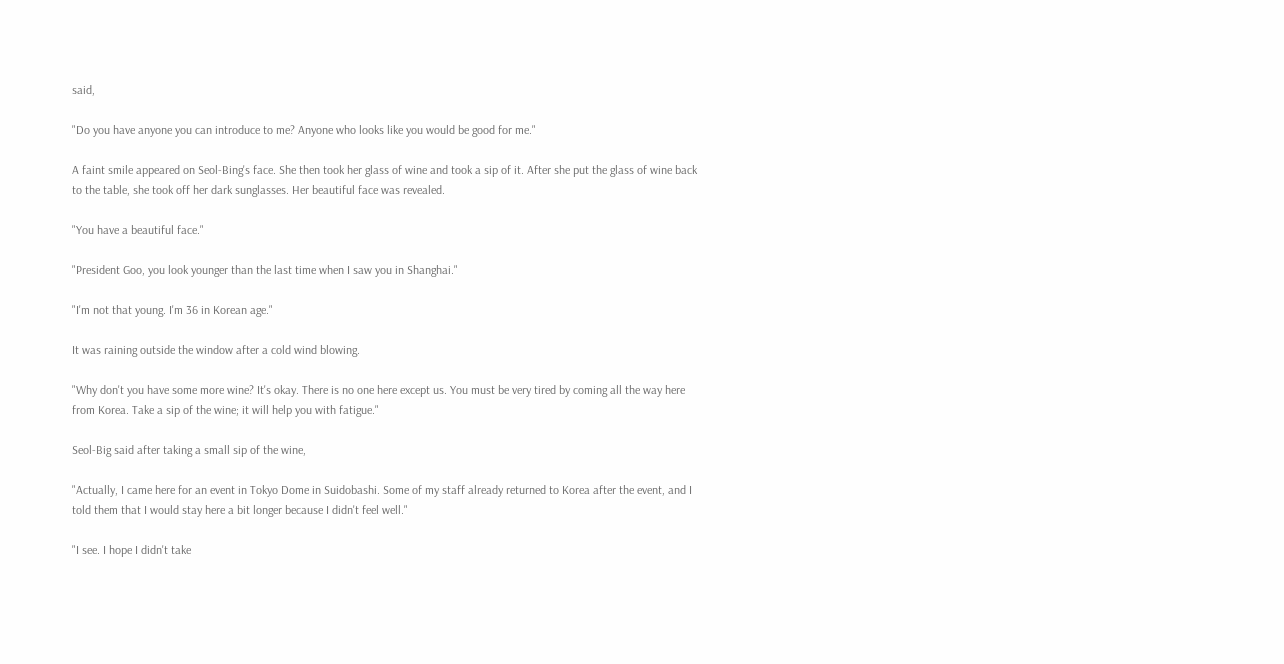said,

"Do you have anyone you can introduce to me? Anyone who looks like you would be good for me."

A faint smile appeared on Seol-Bing's face. She then took her glass of wine and took a sip of it. After she put the glass of wine back to the table, she took off her dark sunglasses. Her beautiful face was revealed.

"You have a beautiful face."

"President Goo, you look younger than the last time when I saw you in Shanghai."

"I'm not that young. I'm 36 in Korean age."

It was raining outside the window after a cold wind blowing.

"Why don't you have some more wine? It's okay. There is no one here except us. You must be very tired by coming all the way here from Korea. Take a sip of the wine; it will help you with fatigue."

Seol-Big said after taking a small sip of the wine,

"Actually, I came here for an event in Tokyo Dome in Suidobashi. Some of my staff already returned to Korea after the event, and I told them that I would stay here a bit longer because I didn't feel well."

"I see. I hope I didn't take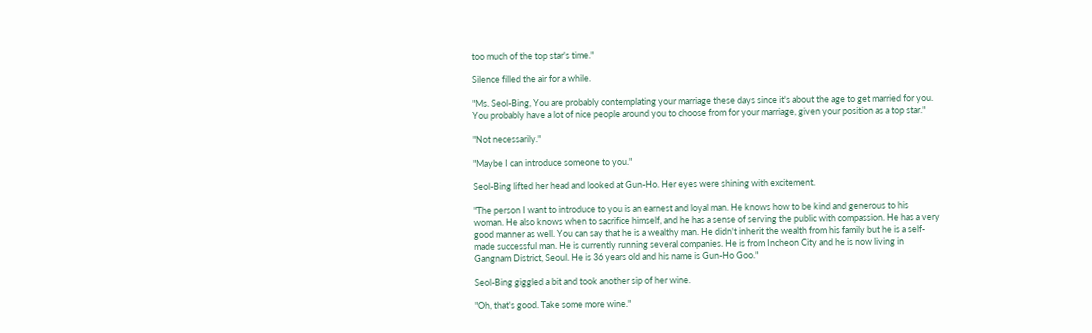too much of the top star's time."

Silence filled the air for a while.

"Ms. Seol-Bing, You are probably contemplating your marriage these days since it's about the age to get married for you. You probably have a lot of nice people around you to choose from for your marriage, given your position as a top star."

"Not necessarily."

"Maybe I can introduce someone to you."

Seol-Bing lifted her head and looked at Gun-Ho. Her eyes were shining with excitement.

"The person I want to introduce to you is an earnest and loyal man. He knows how to be kind and generous to his woman. He also knows when to sacrifice himself, and he has a sense of serving the public with compassion. He has a very good manner as well. You can say that he is a wealthy man. He didn't inherit the wealth from his family but he is a self-made successful man. He is currently running several companies. He is from Incheon City and he is now living in Gangnam District, Seoul. He is 36 years old and his name is Gun-Ho Goo."

Seol-Bing giggled a bit and took another sip of her wine.

"Oh, that's good. Take some more wine."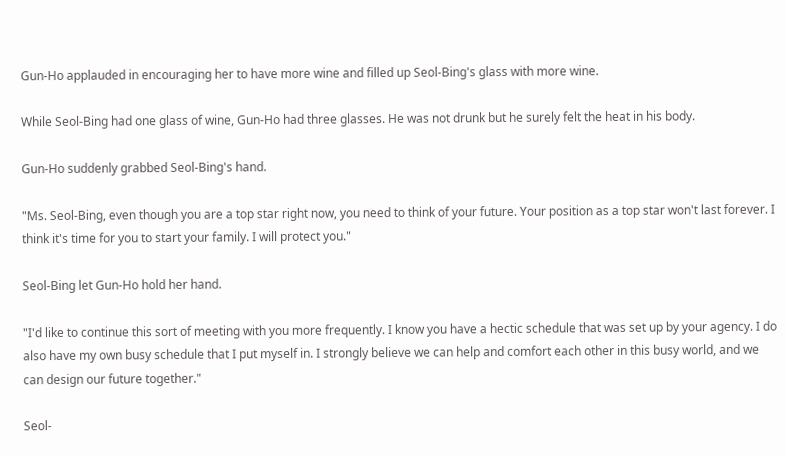Gun-Ho applauded in encouraging her to have more wine and filled up Seol-Bing's glass with more wine.

While Seol-Bing had one glass of wine, Gun-Ho had three glasses. He was not drunk but he surely felt the heat in his body.

Gun-Ho suddenly grabbed Seol-Bing's hand.

"Ms. Seol-Bing, even though you are a top star right now, you need to think of your future. Your position as a top star won't last forever. I think it's time for you to start your family. I will protect you."

Seol-Bing let Gun-Ho hold her hand.

"I'd like to continue this sort of meeting with you more frequently. I know you have a hectic schedule that was set up by your agency. I do also have my own busy schedule that I put myself in. I strongly believe we can help and comfort each other in this busy world, and we can design our future together."

Seol-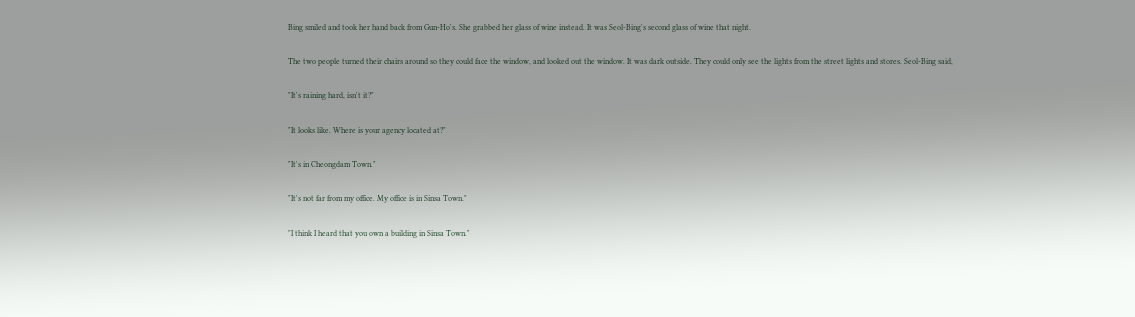Bing smiled and took her hand back from Gun-Ho's. She grabbed her glass of wine instead. It was Seol-Bing's second glass of wine that night.

The two people turned their chairs around so they could face the window, and looked out the window. It was dark outside. They could only see the lights from the street lights and stores. Seol-Bing said,

"It's raining hard, isn't it?"

"It looks like. Where is your agency located at?"

"It's in Cheongdam Town."

"It's not far from my office. My office is in Sinsa Town."

"I think I heard that you own a building in Sinsa Town."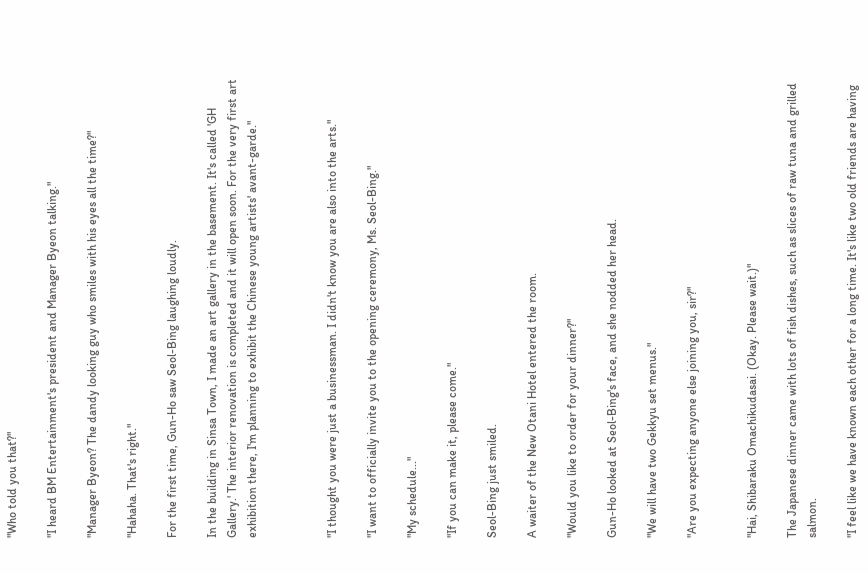"Who told you that?"

"I heard BM Entertainment's president and Manager Byeon talking."

"Manager Byeon? The dandy looking guy who smiles with his eyes all the time?"

"Hahaha. That's right."

For the first time, Gun-Ho saw Seol-Bing laughing loudly.

In the building in Sinsa Town, I made an art gallery in the basement. It's called 'GH Gallery.' The interior renovation is completed and it will open soon. For the very first art exhibition there, I'm planning to exhibit the Chinese young artists' avant-garde."



"I thought you were just a businessman. I didn't know you are also into the arts."

"I want to officially invite you to the opening ceremony, Ms. Seol-Bing."

"My schedule..."

"If you can make it, please come."

Seol-Bing just smiled.

A waiter of the New Otani Hotel entered the room.

"Would you like to order for your dinner?"

Gun-Ho looked at Seol-Bing's face, and she nodded her head.

"We will have two Gekkyu set menus."

"Are you expecting anyone else joining you, sir?"


"Hai, Shibaraku Omachikudasai. (Okay. Please wait.)"

The Japanese dinner came with lots of fish dishes, such as slices of raw tuna and grilled salmon.

"I feel like we have known each other for a long time. It's like two old friends are having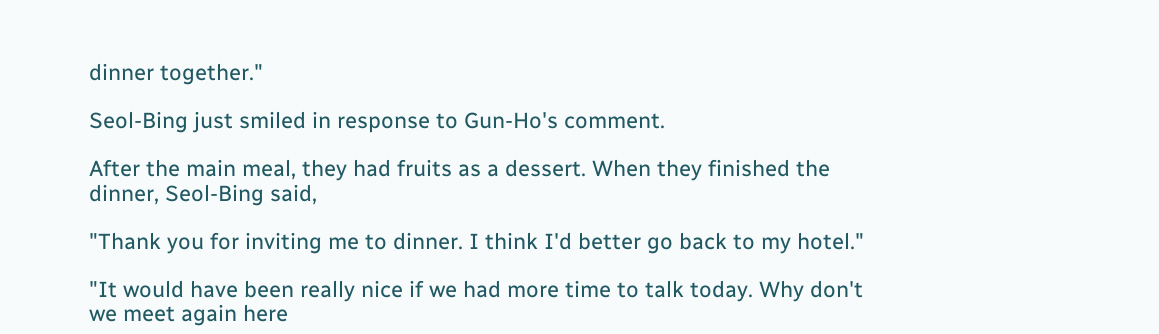dinner together."

Seol-Bing just smiled in response to Gun-Ho's comment.

After the main meal, they had fruits as a dessert. When they finished the dinner, Seol-Bing said,

"Thank you for inviting me to dinner. I think I'd better go back to my hotel."

"It would have been really nice if we had more time to talk today. Why don't we meet again here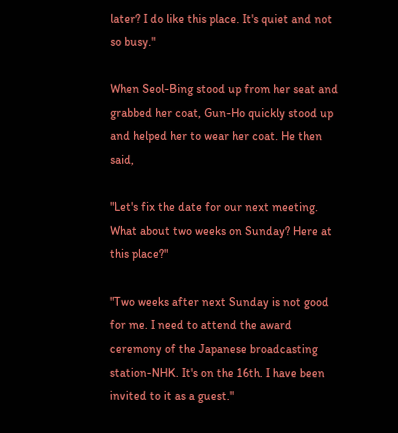later? I do like this place. It's quiet and not so busy."

When Seol-Bing stood up from her seat and grabbed her coat, Gun-Ho quickly stood up and helped her to wear her coat. He then said,

"Let's fix the date for our next meeting. What about two weeks on Sunday? Here at this place?"

"Two weeks after next Sunday is not good for me. I need to attend the award ceremony of the Japanese broadcasting station-NHK. It's on the 16th. I have been invited to it as a guest."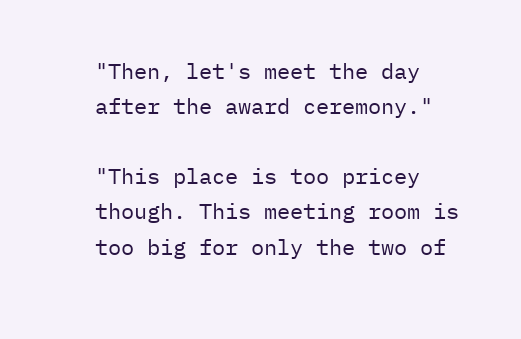"Then, let's meet the day after the award ceremony."

"This place is too pricey though. This meeting room is too big for only the two of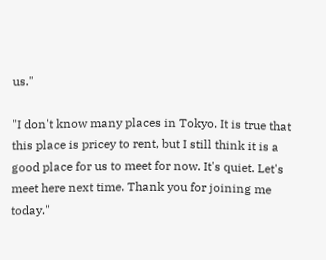us."

"I don't know many places in Tokyo. It is true that this place is pricey to rent, but I still think it is a good place for us to meet for now. It's quiet. Let's meet here next time. Thank you for joining me today."